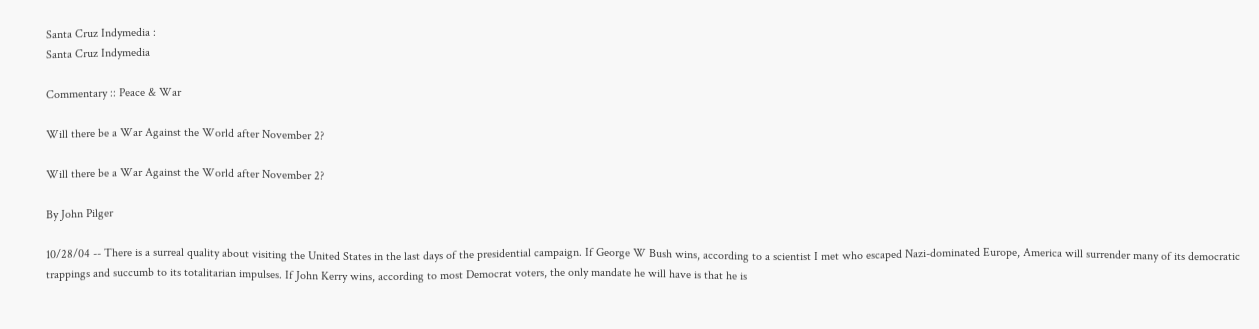Santa Cruz Indymedia :
Santa Cruz Indymedia

Commentary :: Peace & War

Will there be a War Against the World after November 2?

Will there be a War Against the World after November 2?

By John Pilger

10/28/04 -- There is a surreal quality about visiting the United States in the last days of the presidential campaign. If George W Bush wins, according to a scientist I met who escaped Nazi-dominated Europe, America will surrender many of its democratic trappings and succumb to its totalitarian impulses. If John Kerry wins, according to most Democrat voters, the only mandate he will have is that he is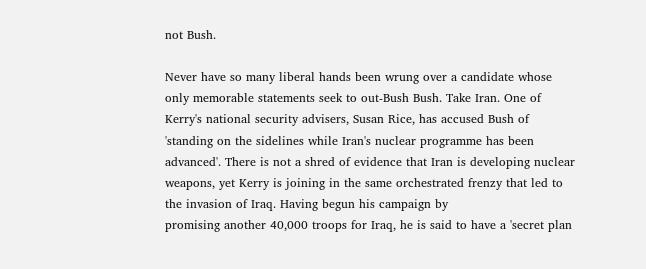not Bush.

Never have so many liberal hands been wrung over a candidate whose only memorable statements seek to out-Bush Bush. Take Iran. One of Kerry's national security advisers, Susan Rice, has accused Bush of 'standing on the sidelines while Iran's nuclear programme has been advanced'. There is not a shred of evidence that Iran is developing nuclear weapons, yet Kerry is joining in the same orchestrated frenzy that led to the invasion of Iraq. Having begun his campaign by
promising another 40,000 troops for Iraq, he is said to have a 'secret plan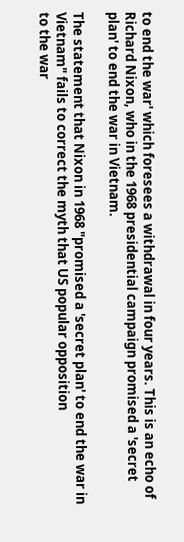to end the war' which foresees a withdrawal in four years. This is an echo of Richard Nixon, who in the 1968 presidential campaign promised a 'secret plan' to end the war in Vietnam.

The statement that Nixon in 1968 "promised a 'secret plan' to end the war in Vietnam" fails to correct the myth that US popular opposition
to the war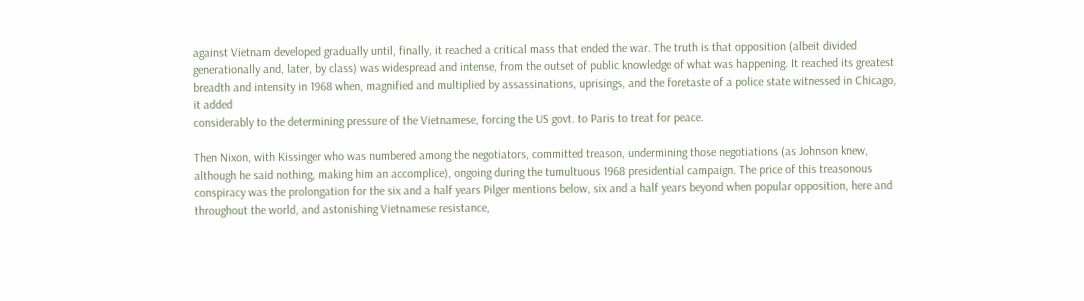against Vietnam developed gradually until, finally, it reached a critical mass that ended the war. The truth is that opposition (albeit divided generationally and, later, by class) was widespread and intense, from the outset of public knowledge of what was happening. It reached its greatest breadth and intensity in 1968 when, magnified and multiplied by assassinations, uprisings, and the foretaste of a police state witnessed in Chicago, it added
considerably to the determining pressure of the Vietnamese, forcing the US govt. to Paris to treat for peace.

Then Nixon, with Kissinger who was numbered among the negotiators, committed treason, undermining those negotiations (as Johnson knew, although he said nothing, making him an accomplice), ongoing during the tumultuous 1968 presidential campaign. The price of this treasonous conspiracy was the prolongation for the six and a half years Pilger mentions below, six and a half years beyond when popular opposition, here and throughout the world, and astonishing Vietnamese resistance,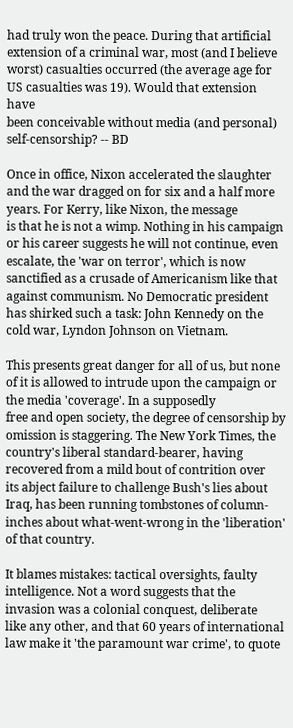had truly won the peace. During that artificial extension of a criminal war, most (and I believe worst) casualties occurred (the average age for US casualties was 19). Would that extension have
been conceivable without media (and personal) self-censorship? -- BD

Once in office, Nixon accelerated the slaughter and the war dragged on for six and a half more years. For Kerry, like Nixon, the message
is that he is not a wimp. Nothing in his campaign or his career suggests he will not continue, even escalate, the 'war on terror', which is now sanctified as a crusade of Americanism like that against communism. No Democratic president has shirked such a task: John Kennedy on the cold war, Lyndon Johnson on Vietnam.

This presents great danger for all of us, but none of it is allowed to intrude upon the campaign or the media 'coverage'. In a supposedly
free and open society, the degree of censorship by omission is staggering. The New York Times, the country's liberal standard-bearer, having recovered from a mild bout of contrition over
its abject failure to challenge Bush's lies about Iraq, has been running tombstones of column-inches about what-went-wrong in the 'liberation' of that country.

It blames mistakes: tactical oversights, faulty intelligence. Not a word suggests that the invasion was a colonial conquest, deliberate
like any other, and that 60 years of international law make it 'the paramount war crime', to quote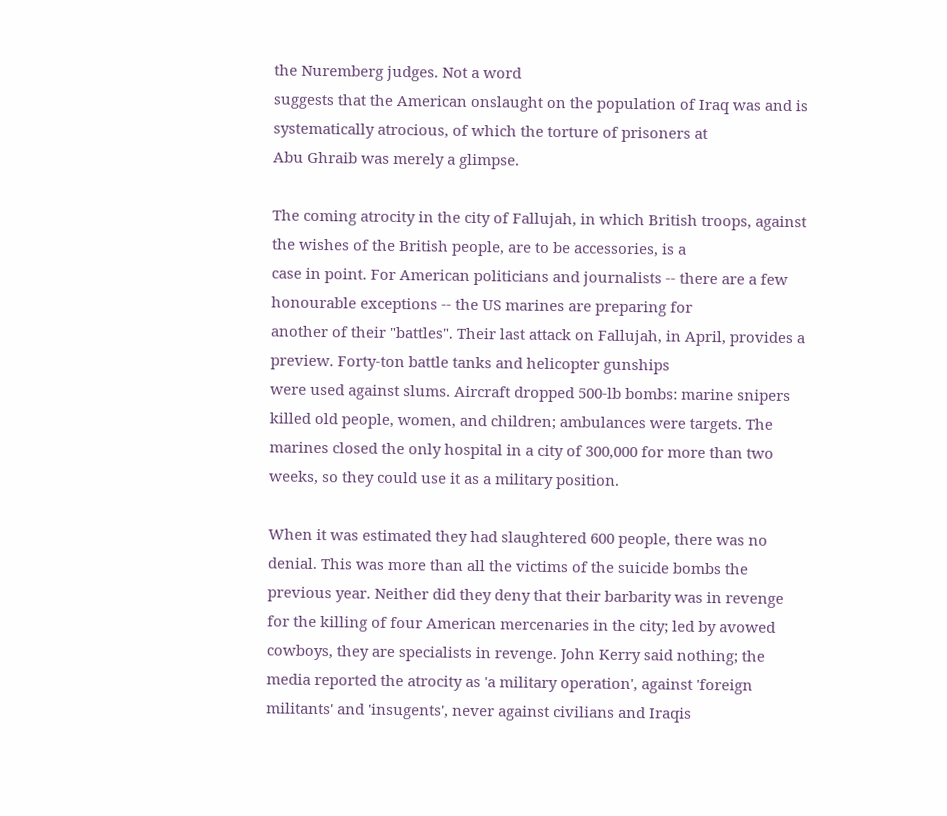the Nuremberg judges. Not a word
suggests that the American onslaught on the population of Iraq was and is systematically atrocious, of which the torture of prisoners at
Abu Ghraib was merely a glimpse.

The coming atrocity in the city of Fallujah, in which British troops, against the wishes of the British people, are to be accessories, is a
case in point. For American politicians and journalists -- there are a few honourable exceptions -- the US marines are preparing for
another of their "battles". Their last attack on Fallujah, in April, provides a preview. Forty-ton battle tanks and helicopter gunships
were used against slums. Aircraft dropped 500-lb bombs: marine snipers killed old people, women, and children; ambulances were targets. The marines closed the only hospital in a city of 300,000 for more than two weeks, so they could use it as a military position.

When it was estimated they had slaughtered 600 people, there was no denial. This was more than all the victims of the suicide bombs the
previous year. Neither did they deny that their barbarity was in revenge for the killing of four American mercenaries in the city; led by avowed cowboys, they are specialists in revenge. John Kerry said nothing; the media reported the atrocity as 'a military operation', against 'foreign militants' and 'insugents', never against civilians and Iraqis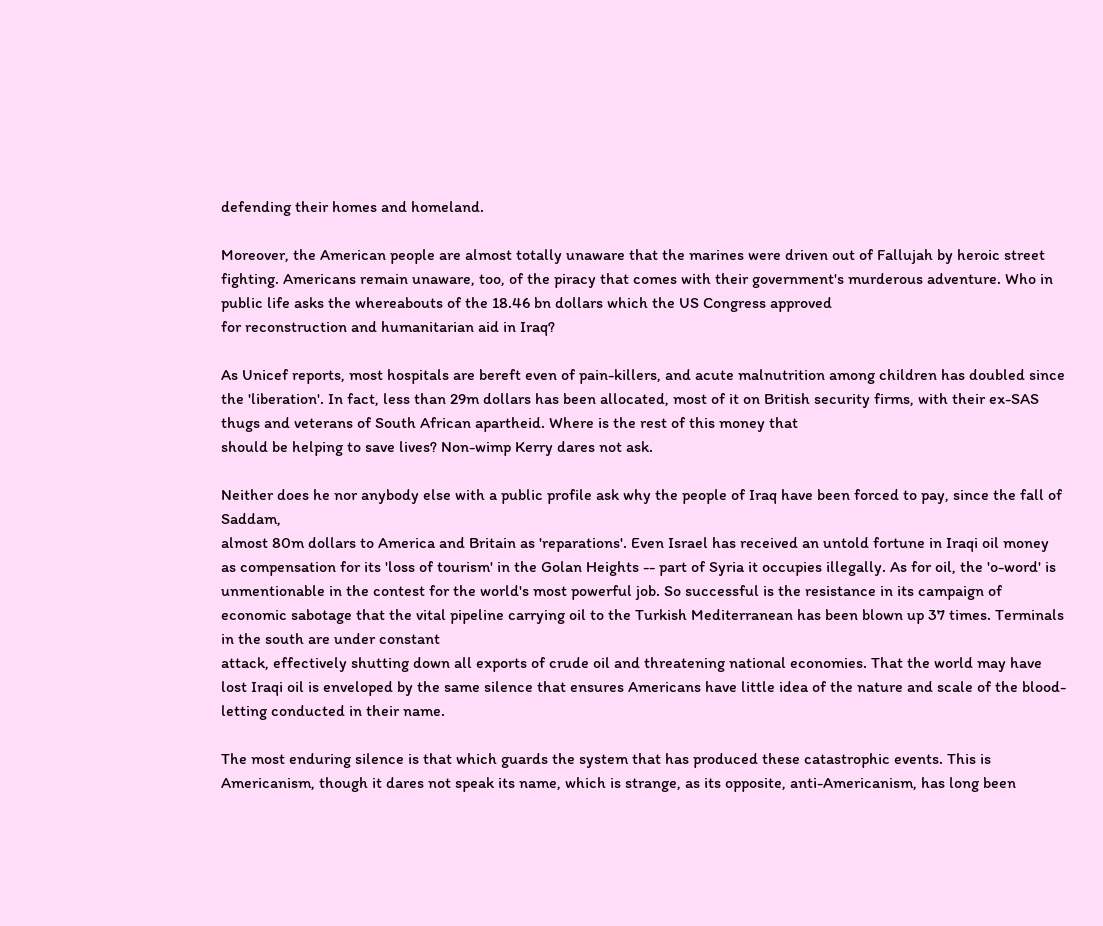defending their homes and homeland.

Moreover, the American people are almost totally unaware that the marines were driven out of Fallujah by heroic street fighting. Americans remain unaware, too, of the piracy that comes with their government's murderous adventure. Who in public life asks the whereabouts of the 18.46 bn dollars which the US Congress approved
for reconstruction and humanitarian aid in Iraq?

As Unicef reports, most hospitals are bereft even of pain-killers, and acute malnutrition among children has doubled since the 'liberation'. In fact, less than 29m dollars has been allocated, most of it on British security firms, with their ex-SAS thugs and veterans of South African apartheid. Where is the rest of this money that
should be helping to save lives? Non-wimp Kerry dares not ask.

Neither does he nor anybody else with a public profile ask why the people of Iraq have been forced to pay, since the fall of Saddam,
almost 80m dollars to America and Britain as 'reparations'. Even Israel has received an untold fortune in Iraqi oil money as compensation for its 'loss of tourism' in the Golan Heights -- part of Syria it occupies illegally. As for oil, the 'o-word' is unmentionable in the contest for the world's most powerful job. So successful is the resistance in its campaign of economic sabotage that the vital pipeline carrying oil to the Turkish Mediterranean has been blown up 37 times. Terminals in the south are under constant
attack, effectively shutting down all exports of crude oil and threatening national economies. That the world may have lost Iraqi oil is enveloped by the same silence that ensures Americans have little idea of the nature and scale of the blood-letting conducted in their name.

The most enduring silence is that which guards the system that has produced these catastrophic events. This is Americanism, though it dares not speak its name, which is strange, as its opposite, anti-Americanism, has long been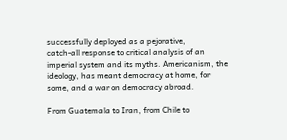successfully deployed as a pejorative,
catch-all response to critical analysis of an imperial system and its myths. Americanism, the ideology, has meant democracy at home, for
some, and a war on democracy abroad.

From Guatemala to Iran, from Chile to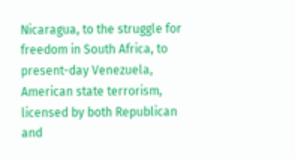Nicaragua, to the struggle for freedom in South Africa, to present-day Venezuela, American state terrorism, licensed by both Republican and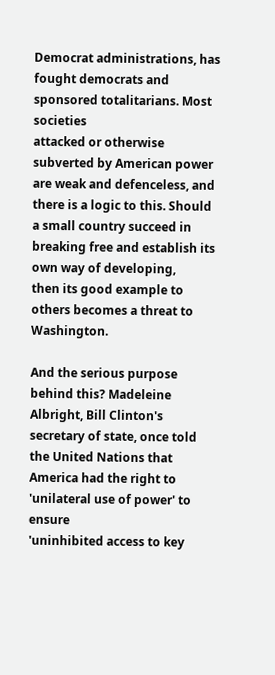Democrat administrations, has fought democrats and sponsored totalitarians. Most societies
attacked or otherwise subverted by American power are weak and defenceless, and there is a logic to this. Should a small country succeed in breaking free and establish its own way of developing,
then its good example to others becomes a threat to Washington.

And the serious purpose behind this? Madeleine Albright, Bill Clinton's secretary of state, once told the United Nations that America had the right to 'unilateral use of power' to ensure
'uninhibited access to key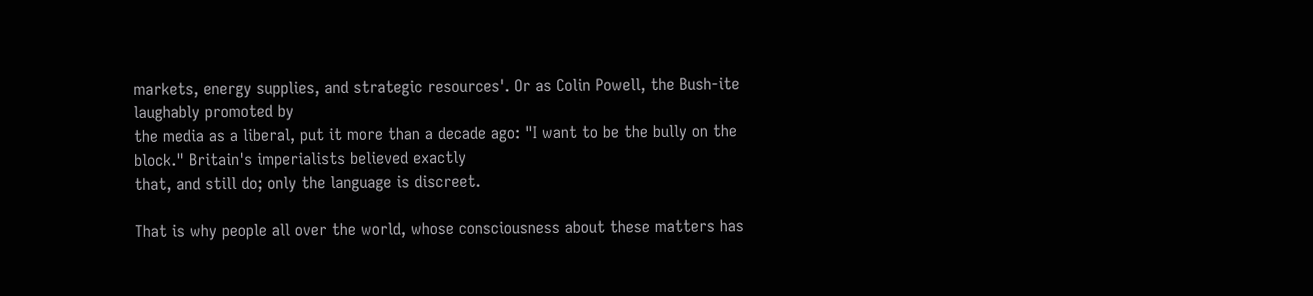markets, energy supplies, and strategic resources'. Or as Colin Powell, the Bush-ite laughably promoted by
the media as a liberal, put it more than a decade ago: "I want to be the bully on the block." Britain's imperialists believed exactly
that, and still do; only the language is discreet.

That is why people all over the world, whose consciousness about these matters has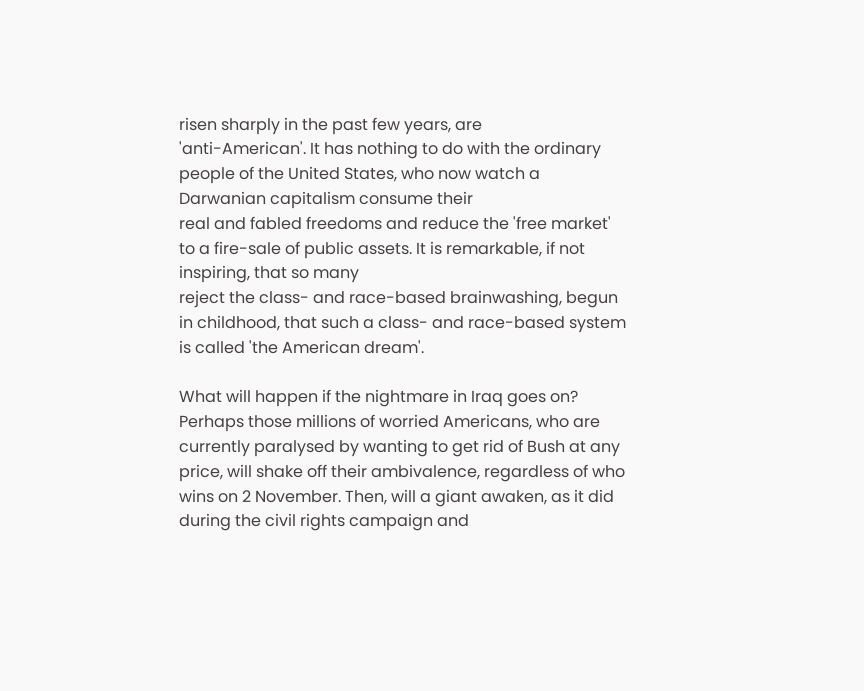risen sharply in the past few years, are
'anti-American'. It has nothing to do with the ordinary people of the United States, who now watch a Darwanian capitalism consume their
real and fabled freedoms and reduce the 'free market' to a fire-sale of public assets. It is remarkable, if not inspiring, that so many
reject the class- and race-based brainwashing, begun in childhood, that such a class- and race-based system is called 'the American dream'.

What will happen if the nightmare in Iraq goes on? Perhaps those millions of worried Americans, who are currently paralysed by wanting to get rid of Bush at any price, will shake off their ambivalence, regardless of who wins on 2 November. Then, will a giant awaken, as it did during the civil rights campaign and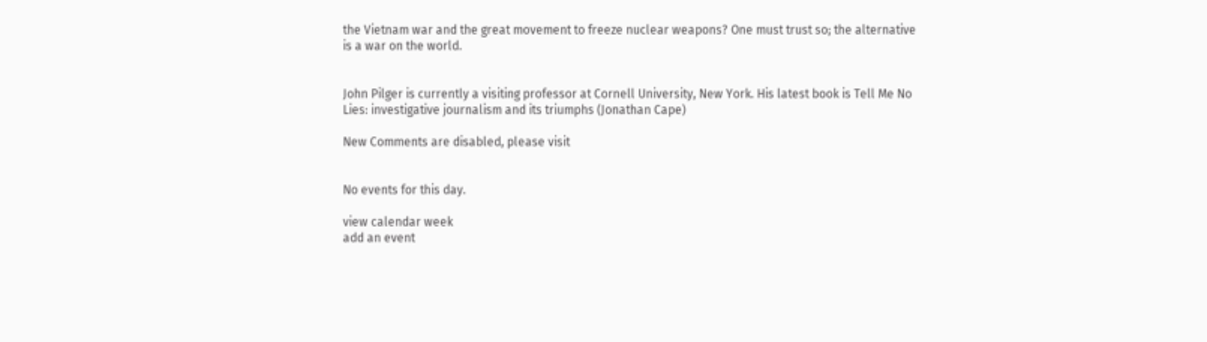the Vietnam war and the great movement to freeze nuclear weapons? One must trust so; the alternative is a war on the world.


John Pilger is currently a visiting professor at Cornell University, New York. His latest book is Tell Me No Lies: investigative journalism and its triumphs (Jonathan Cape)

New Comments are disabled, please visit


No events for this day.

view calendar week
add an event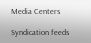Media Centers

Syndication feeds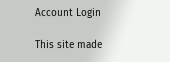Account Login

This site made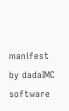manifest by dadaIMC software